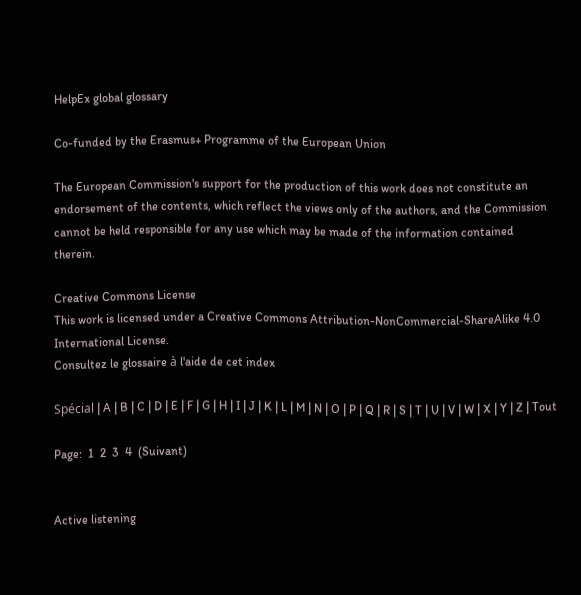HelpEx global glossary

Co-funded by the Erasmus+ Programme of the European Union

The European Commission's support for the production of this work does not constitute an endorsement of the contents, which reflect the views only of the authors, and the Commission cannot be held responsible for any use which may be made of the information contained therein.

Creative Commons License
This work is licensed under a Creative Commons Attribution-NonCommercial-ShareAlike 4.0 International License.
Consultez le glossaire à l'aide de cet index

Spécial | A | B | C | D | E | F | G | H | I | J | K | L | M | N | O | P | Q | R | S | T | U | V | W | X | Y | Z | Tout

Page:  1  2  3  4  (Suivant)


Active listening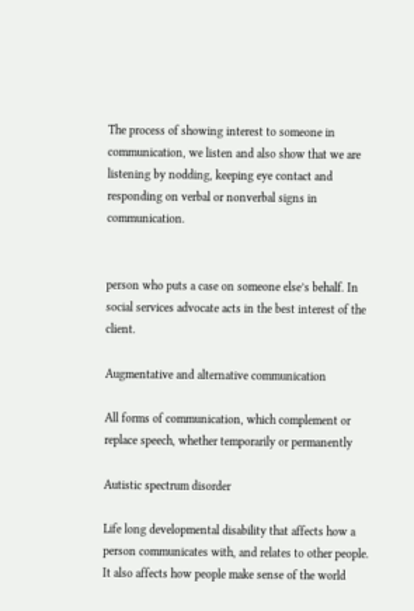The process of showing interest to someone in communication, we listen and also show that we are listening by nodding, keeping eye contact and responding on verbal or nonverbal signs in communication.


person who puts a case on someone else’s behalf. In social services advocate acts in the best interest of the client.

Augmentative and alternative communication

All forms of communication, which complement or replace speech, whether temporarily or permanently

Autistic spectrum disorder

Life long developmental disability that affects how a person communicates with, and relates to other people. It also affects how people make sense of the world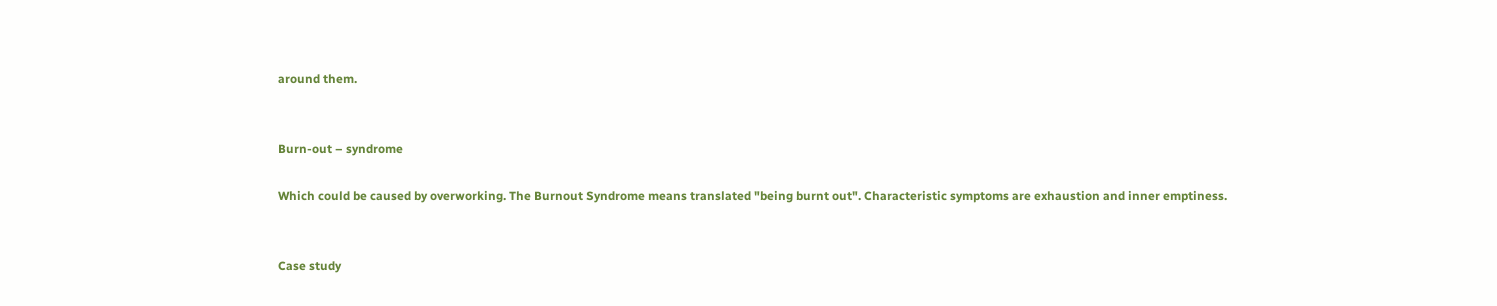around them.


Burn-out – syndrome

Which could be caused by overworking. The Burnout Syndrome means translated "being burnt out". Characteristic symptoms are exhaustion and inner emptiness.


Case study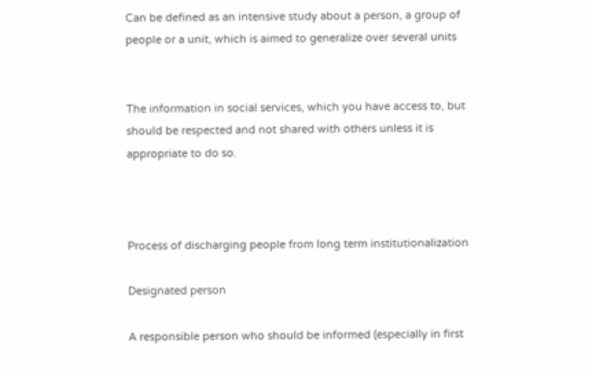Can be defined as an intensive study about a person, a group of people or a unit, which is aimed to generalize over several units


The information in social services, which you have access to, but should be respected and not shared with others unless it is appropriate to do so.



Process of discharging people from long term institutionalization

Designated person

A responsible person who should be informed (especially in first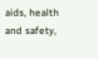aids, health and safety,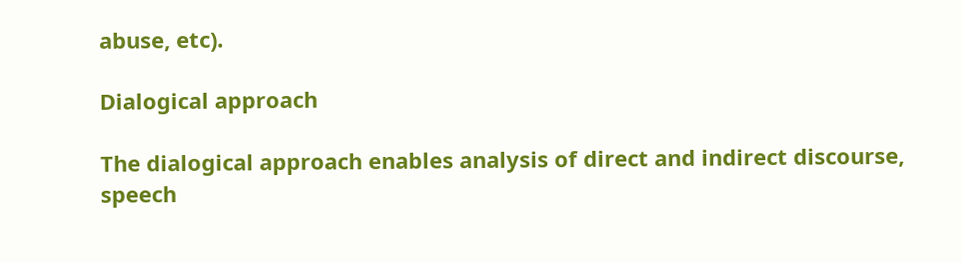abuse, etc).

Dialogical approach

The dialogical approach enables analysis of direct and indirect discourse, speech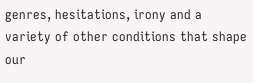genres, hesitations, irony and a variety of other conditions that shape our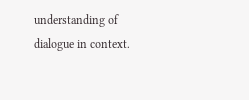understanding of dialogue in context.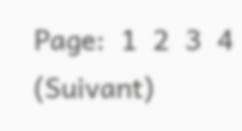Page:  1  2  3  4  (Suivant)